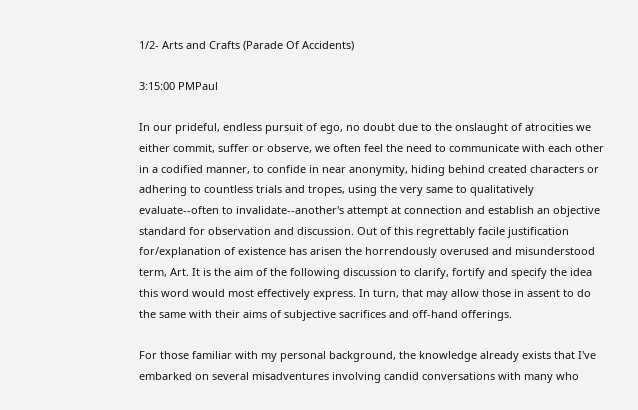1/2- Arts and Crafts (Parade Of Accidents)

3:15:00 PMPaul

In our prideful, endless pursuit of ego, no doubt due to the onslaught of atrocities we either commit, suffer or observe, we often feel the need to communicate with each other in a codified manner, to confide in near anonymity, hiding behind created characters or adhering to countless trials and tropes, using the very same to qualitatively evaluate--often to invalidate--another's attempt at connection and establish an objective standard for observation and discussion. Out of this regrettably facile justification for/explanation of existence has arisen the horrendously overused and misunderstood term, Art. It is the aim of the following discussion to clarify, fortify and specify the idea this word would most effectively express. In turn, that may allow those in assent to do the same with their aims of subjective sacrifices and off-hand offerings.

For those familiar with my personal background, the knowledge already exists that I've embarked on several misadventures involving candid conversations with many who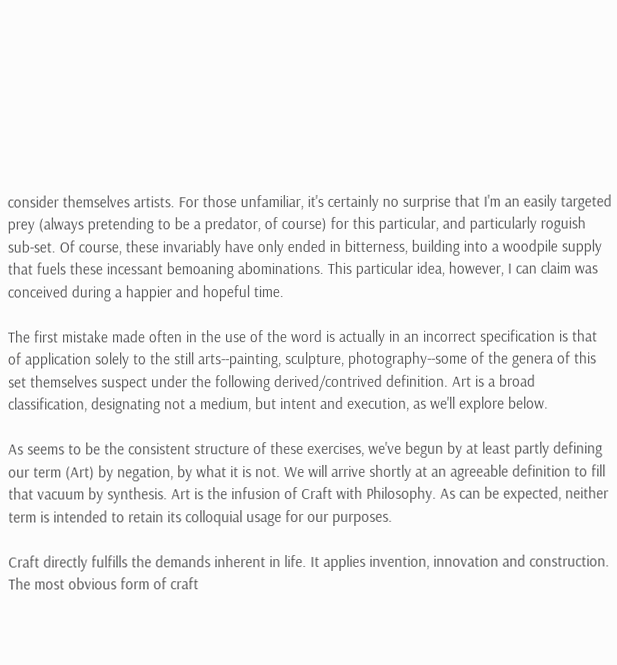consider themselves artists. For those unfamiliar, it's certainly no surprise that I'm an easily targeted prey (always pretending to be a predator, of course) for this particular, and particularly roguish sub-set. Of course, these invariably have only ended in bitterness, building into a woodpile supply that fuels these incessant bemoaning abominations. This particular idea, however, I can claim was conceived during a happier and hopeful time.

The first mistake made often in the use of the word is actually in an incorrect specification is that of application solely to the still arts--painting, sculpture, photography--some of the genera of this set themselves suspect under the following derived/contrived definition. Art is a broad classification, designating not a medium, but intent and execution, as we'll explore below.

As seems to be the consistent structure of these exercises, we've begun by at least partly defining our term (Art) by negation, by what it is not. We will arrive shortly at an agreeable definition to fill that vacuum by synthesis. Art is the infusion of Craft with Philosophy. As can be expected, neither term is intended to retain its colloquial usage for our purposes.

Craft directly fulfills the demands inherent in life. It applies invention, innovation and construction. The most obvious form of craft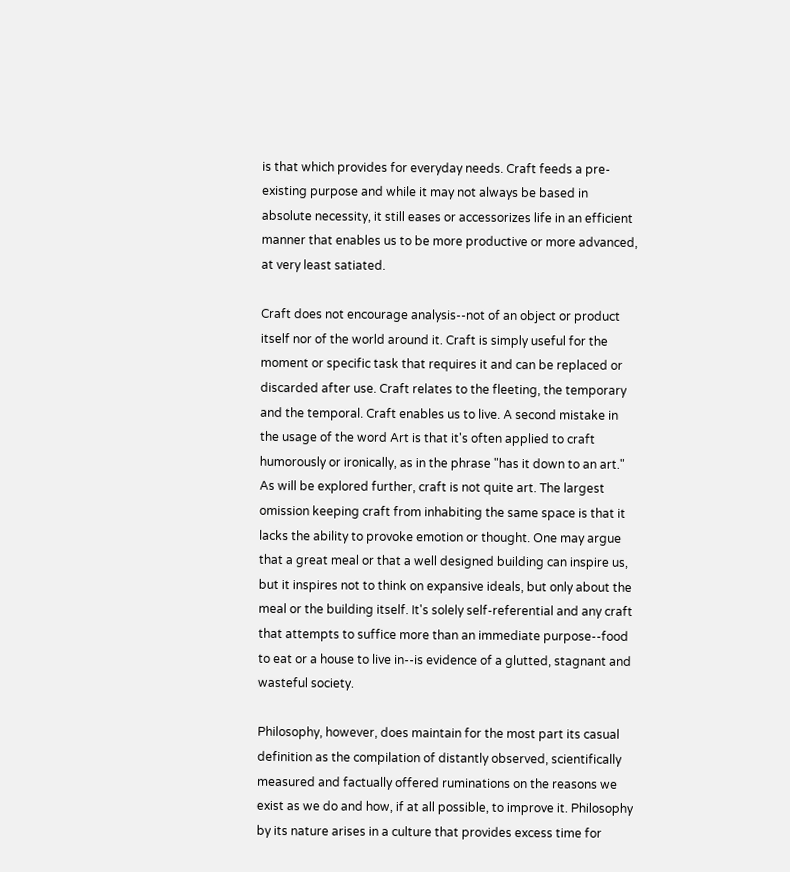is that which provides for everyday needs. Craft feeds a pre-existing purpose and while it may not always be based in absolute necessity, it still eases or accessorizes life in an efficient manner that enables us to be more productive or more advanced, at very least satiated.

Craft does not encourage analysis--not of an object or product itself nor of the world around it. Craft is simply useful for the moment or specific task that requires it and can be replaced or discarded after use. Craft relates to the fleeting, the temporary and the temporal. Craft enables us to live. A second mistake in the usage of the word Art is that it's often applied to craft humorously or ironically, as in the phrase "has it down to an art." As will be explored further, craft is not quite art. The largest omission keeping craft from inhabiting the same space is that it lacks the ability to provoke emotion or thought. One may argue that a great meal or that a well designed building can inspire us, but it inspires not to think on expansive ideals, but only about the meal or the building itself. It's solely self-referential and any craft that attempts to suffice more than an immediate purpose--food to eat or a house to live in--is evidence of a glutted, stagnant and wasteful society.

Philosophy, however, does maintain for the most part its casual definition as the compilation of distantly observed, scientifically measured and factually offered ruminations on the reasons we exist as we do and how, if at all possible, to improve it. Philosophy by its nature arises in a culture that provides excess time for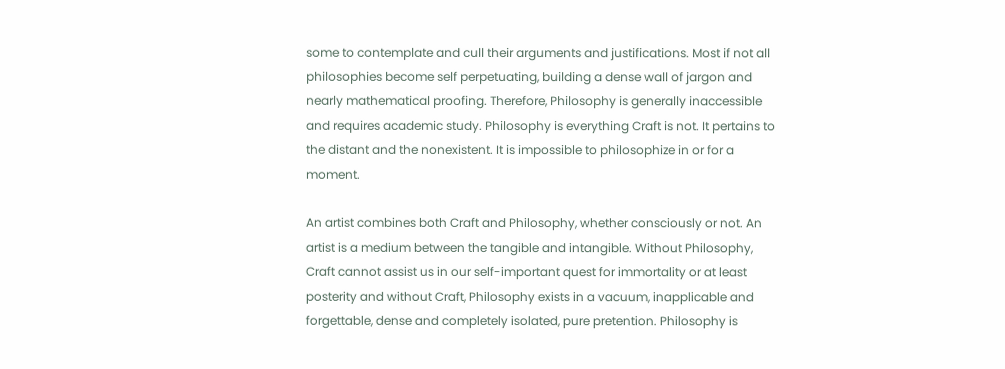some to contemplate and cull their arguments and justifications. Most if not all philosophies become self perpetuating, building a dense wall of jargon and nearly mathematical proofing. Therefore, Philosophy is generally inaccessible and requires academic study. Philosophy is everything Craft is not. It pertains to the distant and the nonexistent. It is impossible to philosophize in or for a moment.

An artist combines both Craft and Philosophy, whether consciously or not. An artist is a medium between the tangible and intangible. Without Philosophy, Craft cannot assist us in our self-important quest for immortality or at least posterity and without Craft, Philosophy exists in a vacuum, inapplicable and forgettable, dense and completely isolated, pure pretention. Philosophy is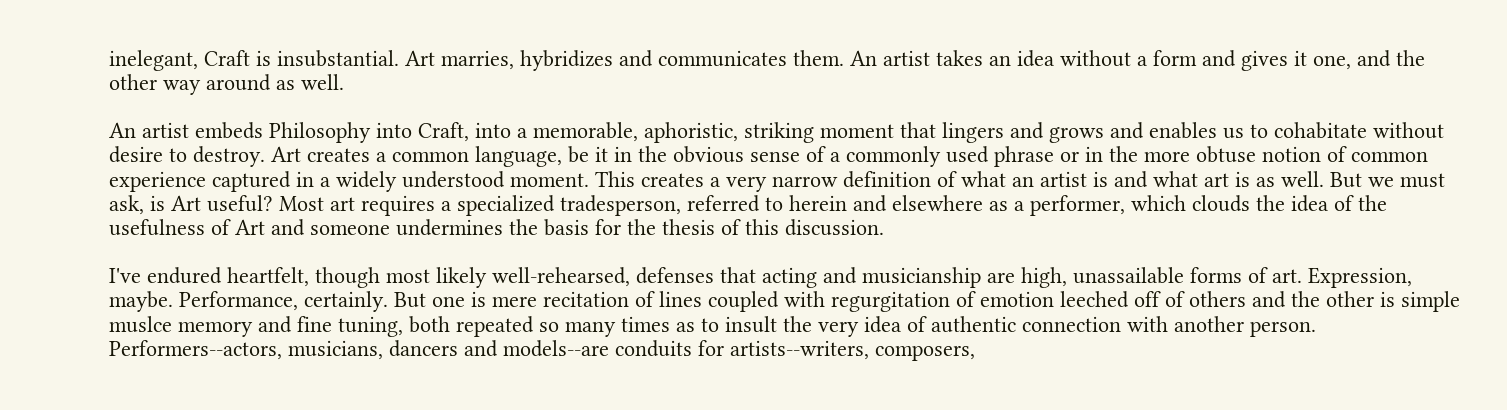inelegant, Craft is insubstantial. Art marries, hybridizes and communicates them. An artist takes an idea without a form and gives it one, and the other way around as well.

An artist embeds Philosophy into Craft, into a memorable, aphoristic, striking moment that lingers and grows and enables us to cohabitate without desire to destroy. Art creates a common language, be it in the obvious sense of a commonly used phrase or in the more obtuse notion of common experience captured in a widely understood moment. This creates a very narrow definition of what an artist is and what art is as well. But we must ask, is Art useful? Most art requires a specialized tradesperson, referred to herein and elsewhere as a performer, which clouds the idea of the usefulness of Art and someone undermines the basis for the thesis of this discussion.

I've endured heartfelt, though most likely well-rehearsed, defenses that acting and musicianship are high, unassailable forms of art. Expression, maybe. Performance, certainly. But one is mere recitation of lines coupled with regurgitation of emotion leeched off of others and the other is simple muslce memory and fine tuning, both repeated so many times as to insult the very idea of authentic connection with another person. Performers--actors, musicians, dancers and models--are conduits for artists--writers, composers,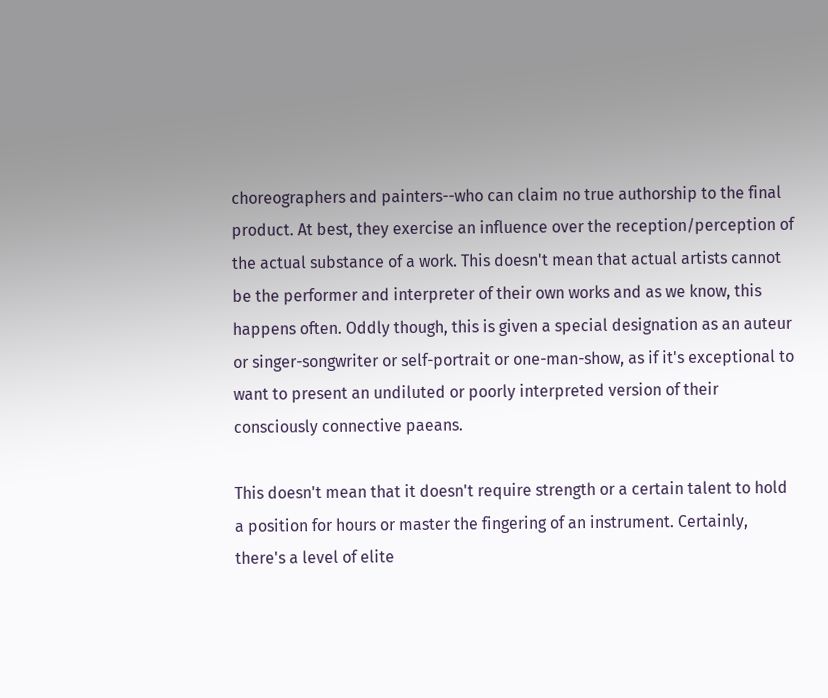choreographers and painters--who can claim no true authorship to the final product. At best, they exercise an influence over the reception/perception of the actual substance of a work. This doesn't mean that actual artists cannot be the performer and interpreter of their own works and as we know, this happens often. Oddly though, this is given a special designation as an auteur or singer-songwriter or self-portrait or one-man-show, as if it's exceptional to want to present an undiluted or poorly interpreted version of their consciously connective paeans.

This doesn't mean that it doesn't require strength or a certain talent to hold a position for hours or master the fingering of an instrument. Certainly, there's a level of elite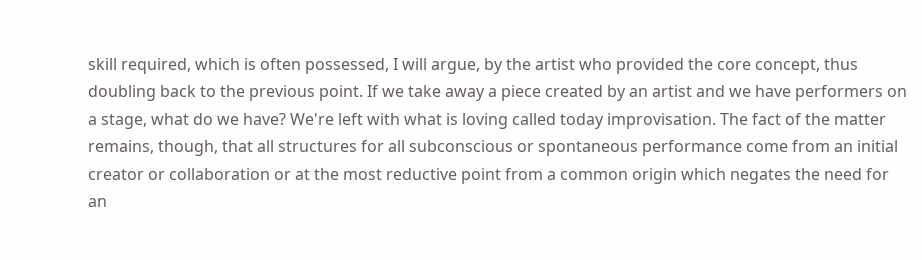skill required, which is often possessed, I will argue, by the artist who provided the core concept, thus doubling back to the previous point. If we take away a piece created by an artist and we have performers on a stage, what do we have? We're left with what is loving called today improvisation. The fact of the matter remains, though, that all structures for all subconscious or spontaneous performance come from an initial creator or collaboration or at the most reductive point from a common origin which negates the need for an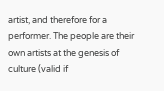artist, and therefore for a performer. The people are their own artists at the genesis of culture (valid if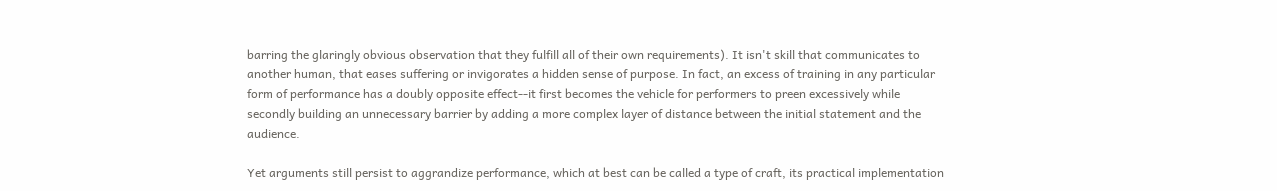barring the glaringly obvious observation that they fulfill all of their own requirements). It isn't skill that communicates to another human, that eases suffering or invigorates a hidden sense of purpose. In fact, an excess of training in any particular form of performance has a doubly opposite effect--it first becomes the vehicle for performers to preen excessively while secondly building an unnecessary barrier by adding a more complex layer of distance between the initial statement and the audience.

Yet arguments still persist to aggrandize performance, which at best can be called a type of craft, its practical implementation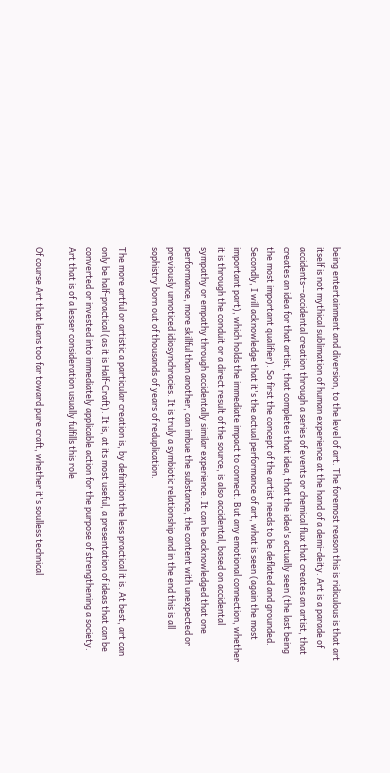being entertainment and diversion, to the level of art. The foremost reason this is ridiculous is that art itself is not mythical sublimation of human experience at the hand of a demi-deity. Art is a parade of accidents--accidental creation through a series of events or chemical flux that creates an artist, that creates an idea for that artist, that completes that idea, that the idea's actually seen (the last being the most important qualifier). So first the concept of the artist needs to be deflated and grounded. Secondly, I will acknowledge that it's the actual performance of art, what is seen (again the most important part), which holds the immediate impact to connect. But any emotional connection, whether it is through the conduit or a direct result of the source, is also accidental, based on accidental sympathy or empathy through accidentally similar experience. It can be acknowledged that one performance, more skillful than another, can imbue the substance, the content with unexpected or previously unnoticed idiosynchracies. It is truly a symbiotic relationship and in the end this is all sophistry born out of thousands of years of reduplication.

The more artful or artistic a particular creation is, by definition the less practical it is. At best, art can only be half-practical (as it is Half-Craft). It is, at its most useful, a presentation of ideas that can be converted or invested into immediately applicable action for the purpose of strengthening a society. Art that is of a lesser consideration usually fulfills this role

Of course Art that leans too far toward pure craft, whether it's soulless technical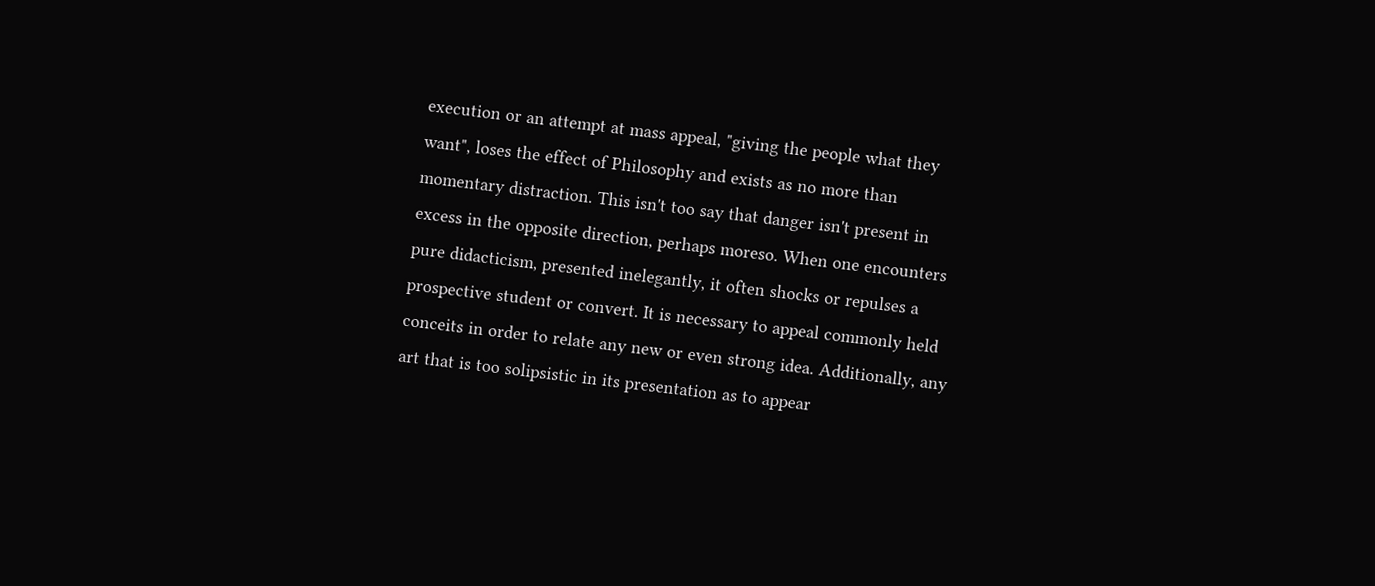execution or an attempt at mass appeal, "giving the people what they want", loses the effect of Philosophy and exists as no more than momentary distraction. This isn't too say that danger isn't present in excess in the opposite direction, perhaps moreso. When one encounters pure didacticism, presented inelegantly, it often shocks or repulses a prospective student or convert. It is necessary to appeal commonly held conceits in order to relate any new or even strong idea. Additionally, any art that is too solipsistic in its presentation as to appear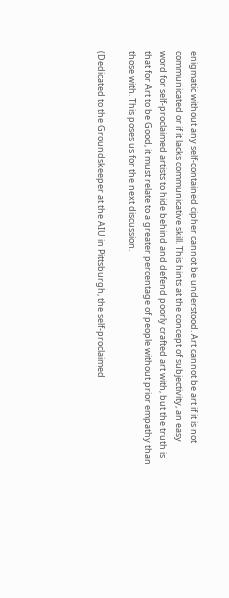enigmatic without any self-contained cipher cannot be understood. Art cannot be art if it is not communicated or if it lacks communicative skill. This hints at the concept of subjectivity, an easy word for self-proclaimed artists to hide behind and defend poorly crafted art with, but the truth is that for Art to be Good, it must relate to a greater percentage of people without prior empathy than those with. This poses us for the next discussion.

(Dedicated to the Groundskeeper at the AIU in Pittsburgh, the self-proclaimed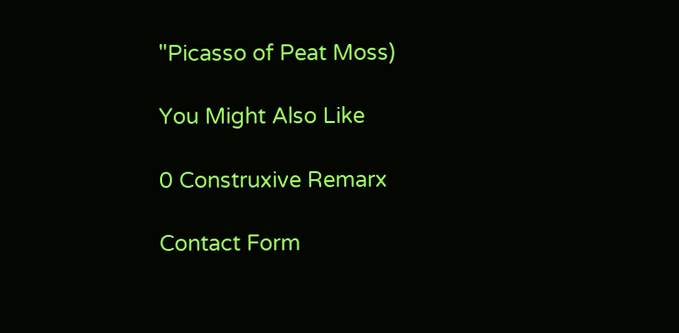"Picasso of Peat Moss)

You Might Also Like

0 Construxive Remarx

Contact Form